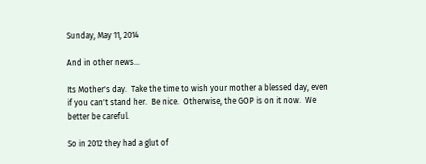Sunday, May 11, 2014

And in other news...

Its Mother's day.  Take the time to wish your mother a blessed day, even if you can't stand her.  Be nice.  Otherwise, the GOP is on it now.  We better be careful.

So in 2012 they had a glut of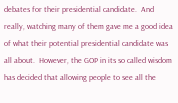debates for their presidential candidate.  And really, watching many of them gave me a good idea of what their potential presidential candidate was all about.  However, the GOP in its so called wisdom has decided that allowing people to see all the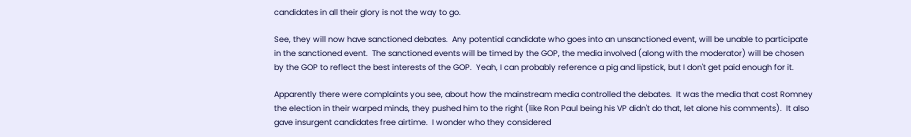candidates in all their glory is not the way to go.

See, they will now have sanctioned debates.  Any potential candidate who goes into an unsanctioned event, will be unable to participate in the sanctioned event.  The sanctioned events will be timed by the GOP, the media involved (along with the moderator) will be chosen by the GOP to reflect the best interests of the GOP.  Yeah, I can probably reference a pig and lipstick, but I don't get paid enough for it.

Apparently there were complaints you see, about how the mainstream media controlled the debates.  It was the media that cost Romney the election in their warped minds, they pushed him to the right (like Ron Paul being his VP didn't do that, let alone his comments).  It also gave insurgent candidates free airtime.  I wonder who they considered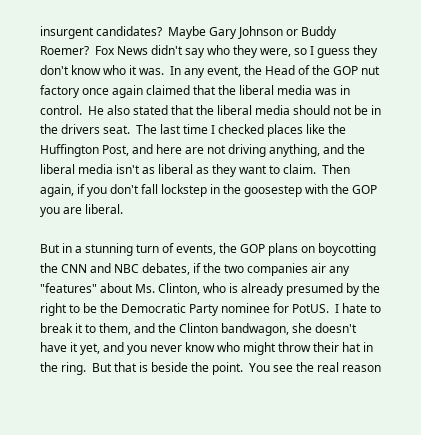insurgent candidates?  Maybe Gary Johnson or Buddy Roemer?  Fox News didn't say who they were, so I guess they don't know who it was.  In any event, the Head of the GOP nut factory once again claimed that the liberal media was in control.  He also stated that the liberal media should not be in the drivers seat.  The last time I checked places like the Huffington Post, and here are not driving anything, and the liberal media isn't as liberal as they want to claim.  Then again, if you don't fall lockstep in the goosestep with the GOP you are liberal.

But in a stunning turn of events, the GOP plans on boycotting the CNN and NBC debates, if the two companies air any "features" about Ms. Clinton, who is already presumed by the right to be the Democratic Party nominee for PotUS.  I hate to break it to them, and the Clinton bandwagon, she doesn't have it yet, and you never know who might throw their hat in the ring.  But that is beside the point.  You see the real reason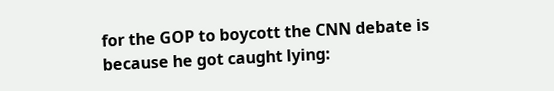for the GOP to boycott the CNN debate is because he got caught lying: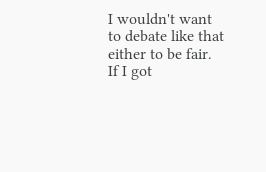I wouldn't want to debate like that either to be fair.  If I got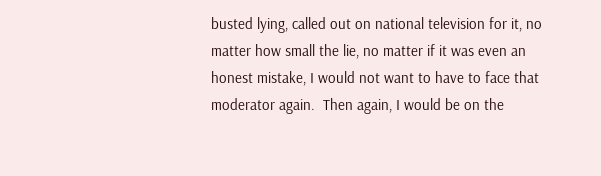busted lying, called out on national television for it, no matter how small the lie, no matter if it was even an honest mistake, I would not want to have to face that moderator again.  Then again, I would be on the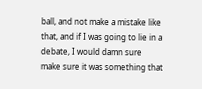ball, and not make a mistake like that, and if I was going to lie in a debate, I would damn sure make sure it was something that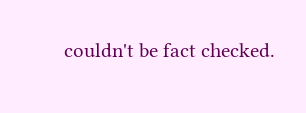couldn't be fact checked.